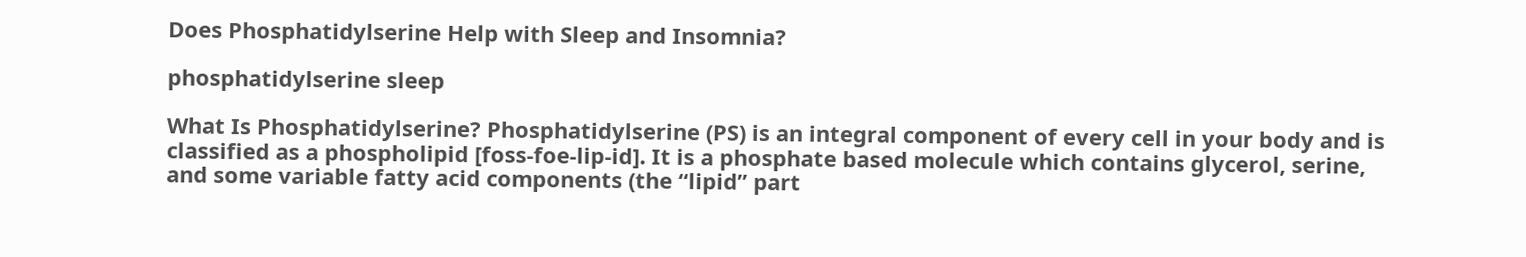Does Phosphatidylserine Help with Sleep and Insomnia?

phosphatidylserine sleep

What Is Phosphatidylserine? Phosphatidylserine (PS) is an integral component of every cell in your body and is classified as a phospholipid [foss-foe-lip-id]. It is a phosphate based molecule which contains glycerol, serine, and some variable fatty acid components (the “lipid” part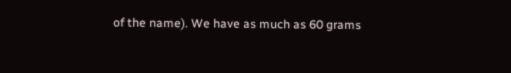of the name). We have as much as 60 grams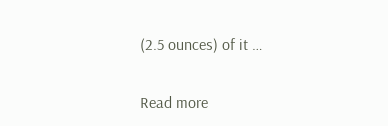(2.5 ounces) of it …

Read more